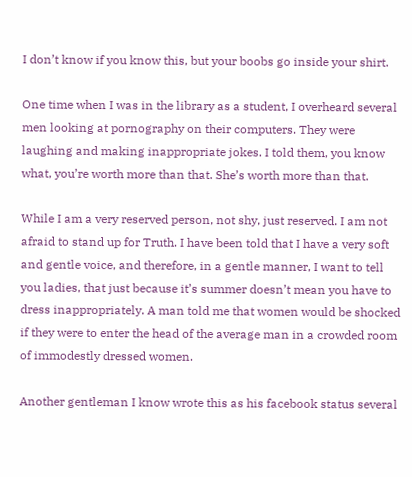I don’t know if you know this, but your boobs go inside your shirt.

One time when I was in the library as a student, I overheard several men looking at pornography on their computers. They were laughing and making inappropriate jokes. I told them, you know what, you’re worth more than that. She’s worth more than that.

While I am a very reserved person, not shy, just reserved. I am not afraid to stand up for Truth. I have been told that I have a very soft and gentle voice, and therefore, in a gentle manner, I want to tell you ladies, that just because it’s summer doesn’t mean you have to dress inappropriately. A man told me that women would be shocked if they were to enter the head of the average man in a crowded room of immodestly dressed women.

Another gentleman I know wrote this as his facebook status several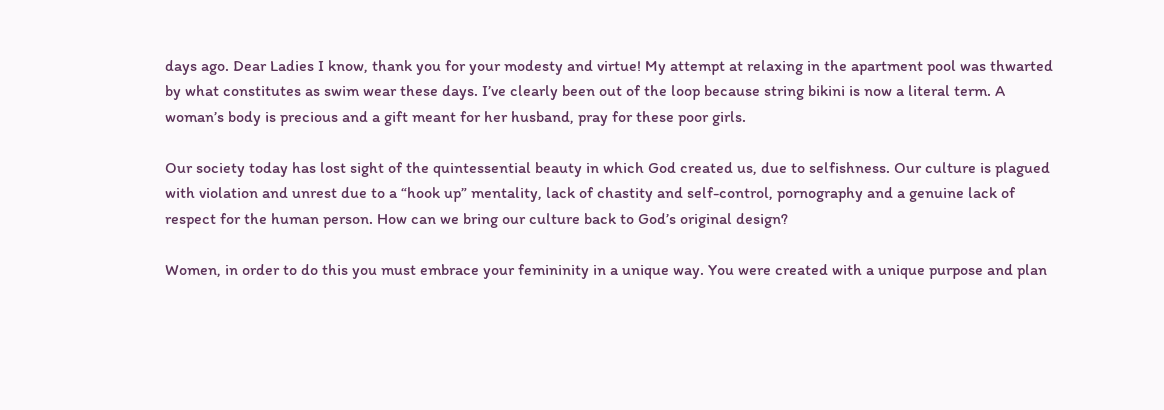days ago. Dear Ladies I know, thank you for your modesty and virtue! My attempt at relaxing in the apartment pool was thwarted by what constitutes as swim wear these days. I’ve clearly been out of the loop because string bikini is now a literal term. A woman’s body is precious and a gift meant for her husband, pray for these poor girls.

Our society today has lost sight of the quintessential beauty in which God created us, due to selfishness. Our culture is plagued with violation and unrest due to a “hook up” mentality, lack of chastity and self-control, pornography and a genuine lack of respect for the human person. How can we bring our culture back to God’s original design?

Women, in order to do this you must embrace your femininity in a unique way. You were created with a unique purpose and plan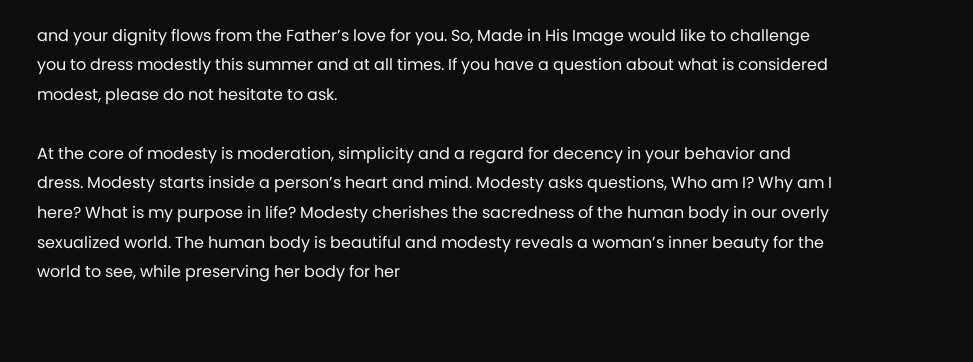and your dignity flows from the Father’s love for you. So, Made in His Image would like to challenge you to dress modestly this summer and at all times. If you have a question about what is considered modest, please do not hesitate to ask.

At the core of modesty is moderation, simplicity and a regard for decency in your behavior and dress. Modesty starts inside a person’s heart and mind. Modesty asks questions, Who am I? Why am I here? What is my purpose in life? Modesty cherishes the sacredness of the human body in our overly sexualized world. The human body is beautiful and modesty reveals a woman’s inner beauty for the world to see, while preserving her body for her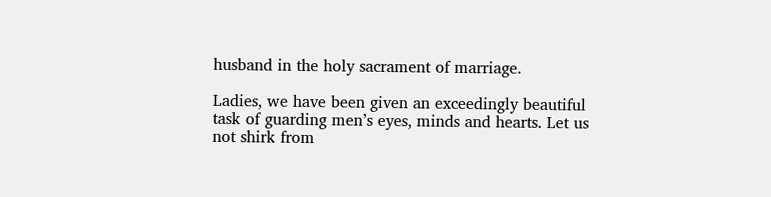husband in the holy sacrament of marriage.

Ladies, we have been given an exceedingly beautiful task of guarding men’s eyes, minds and hearts. Let us not shirk from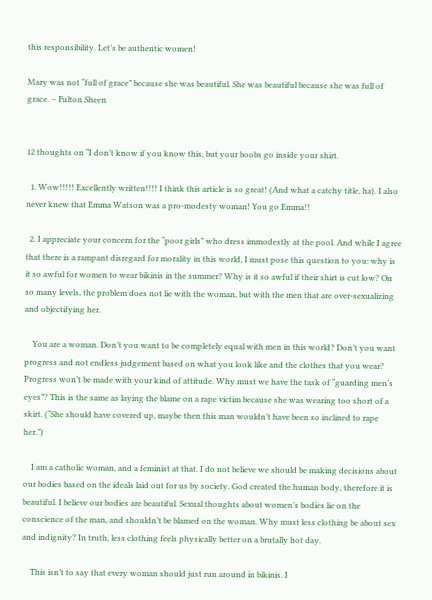this responsibility. Let’s be authentic women!

Mary was not “full of grace” because she was beautiful. She was beautiful because she was full of grace. – Fulton Sheen


12 thoughts on “I don’t know if you know this, but your boobs go inside your shirt.

  1. Wow!!!!! Excellently written!!!! I think this article is so great! (And what a catchy title, ha). I also never knew that Emma Watson was a pro-modesty woman! You go Emma!!

  2. I appreciate your concern for the “poor girls” who dress immodestly at the pool. And while I agree that there is a rampant disregard for morality in this world, I must pose this question to you: why is it so awful for women to wear bikinis in the summer? Why is it so awful if their shirt is cut low? On so many levels, the problem does not lie with the woman, but with the men that are over-sexualizing and objectifying her.

    You are a woman. Don’t you want to be completely equal with men in this world? Don’t you want progress and not endless judgement based on what you look like and the clothes that you wear? Progress won’t be made with your kind of attitude. Why must we have the task of “guarding men’s eyes”? This is the same as laying the blame on a rape victim because she was wearing too short of a skirt. (“She should have covered up, maybe then this man wouldn’t have been so inclined to rape her.”)

    I am a catholic woman, and a feminist at that. I do not believe we should be making decisions about our bodies based on the ideals laid out for us by society. God created the human body, therefore it is beautiful. I believe our bodies are beautiful. Sexual thoughts about women’s bodies lie on the conscience of the man, and shouldn’t be blamed on the woman. Why must less clothing be about sex and indignity? In truth, less clothing feels physically better on a brutally hot day.

    This isn’t to say that every woman should just run around in bikinis. I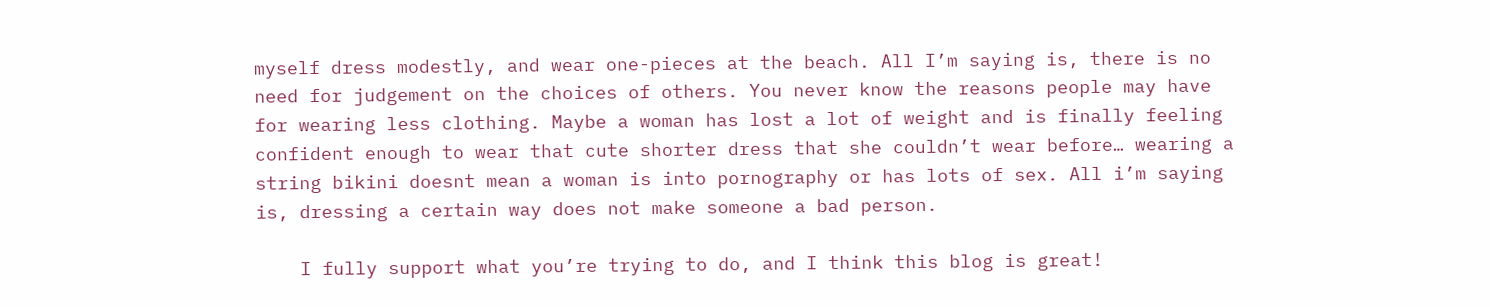myself dress modestly, and wear one-pieces at the beach. All I’m saying is, there is no need for judgement on the choices of others. You never know the reasons people may have for wearing less clothing. Maybe a woman has lost a lot of weight and is finally feeling confident enough to wear that cute shorter dress that she couldn’t wear before… wearing a string bikini doesnt mean a woman is into pornography or has lots of sex. All i’m saying is, dressing a certain way does not make someone a bad person.

    I fully support what you’re trying to do, and I think this blog is great!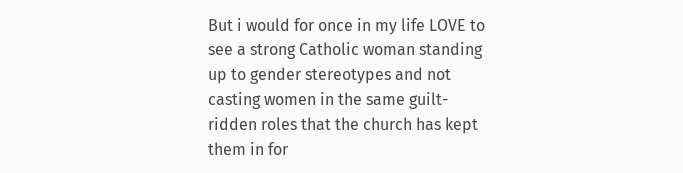But i would for once in my life LOVE to see a strong Catholic woman standing up to gender stereotypes and not casting women in the same guilt-ridden roles that the church has kept them in for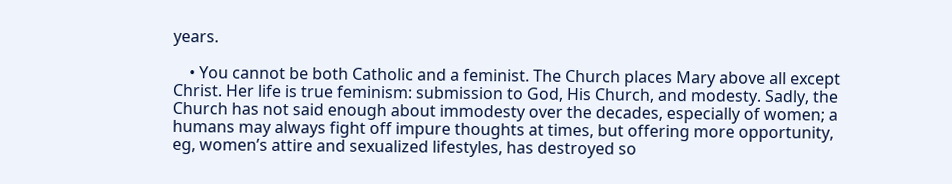years.

    • You cannot be both Catholic and a feminist. The Church places Mary above all except Christ. Her life is true feminism: submission to God, His Church, and modesty. Sadly, the Church has not said enough about immodesty over the decades, especially of women; a humans may always fight off impure thoughts at times, but offering more opportunity, eg, women’s attire and sexualized lifestyles, has destroyed so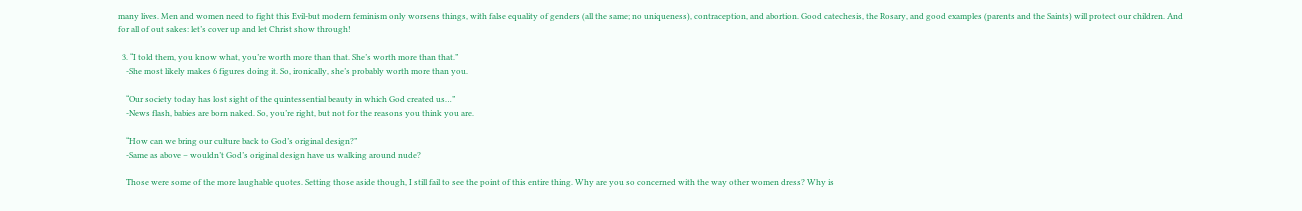many lives. Men and women need to fight this Evil-but modern feminism only worsens things, with false equality of genders (all the same; no uniqueness), contraception, and abortion. Good catechesis, the Rosary, and good examples (parents and the Saints) will protect our children. And for all of out sakes: let’s cover up and let Christ show through!

  3. “I told them, you know what, you’re worth more than that. She’s worth more than that.”
    -She most likely makes 6 figures doing it. So, ironically, she’s probably worth more than you.

    “Our society today has lost sight of the quintessential beauty in which God created us…”
    -News flash, babies are born naked. So, you’re right, but not for the reasons you think you are.

    “How can we bring our culture back to God’s original design?”
    -Same as above – wouldn’t God’s original design have us walking around nude?

    Those were some of the more laughable quotes. Setting those aside though, I still fail to see the point of this entire thing. Why are you so concerned with the way other women dress? Why is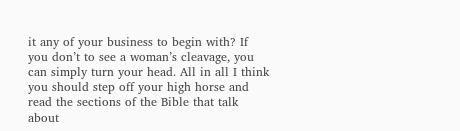it any of your business to begin with? If you don’t to see a woman’s cleavage, you can simply turn your head. All in all I think you should step off your high horse and read the sections of the Bible that talk about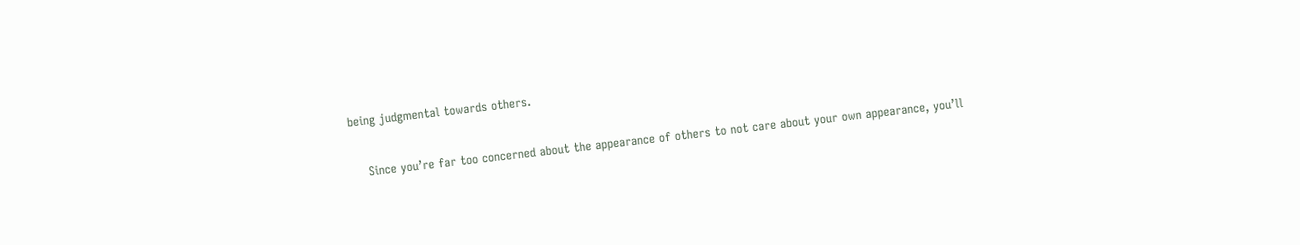being judgmental towards others.

    Since you’re far too concerned about the appearance of others to not care about your own appearance, you’ll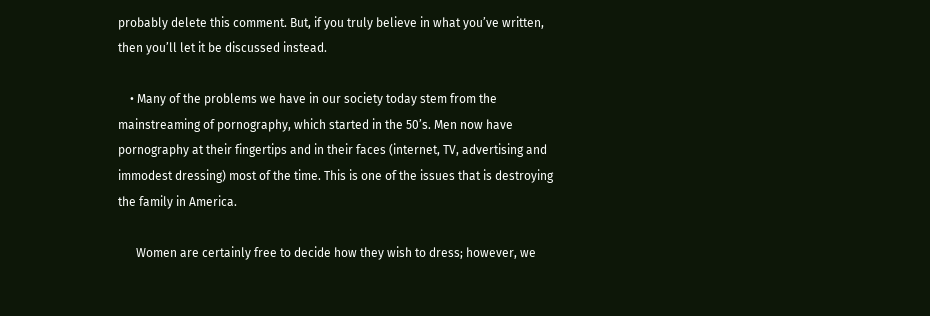probably delete this comment. But, if you truly believe in what you’ve written, then you’ll let it be discussed instead.

    • Many of the problems we have in our society today stem from the mainstreaming of pornography, which started in the 50’s. Men now have pornography at their fingertips and in their faces (internet, TV, advertising and immodest dressing) most of the time. This is one of the issues that is destroying the family in America.

      Women are certainly free to decide how they wish to dress; however, we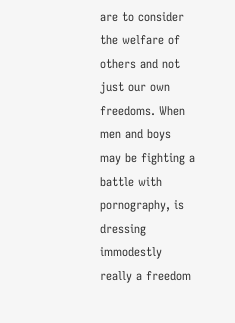are to consider the welfare of others and not just our own freedoms. When men and boys may be fighting a battle with pornography, is dressing immodestly really a freedom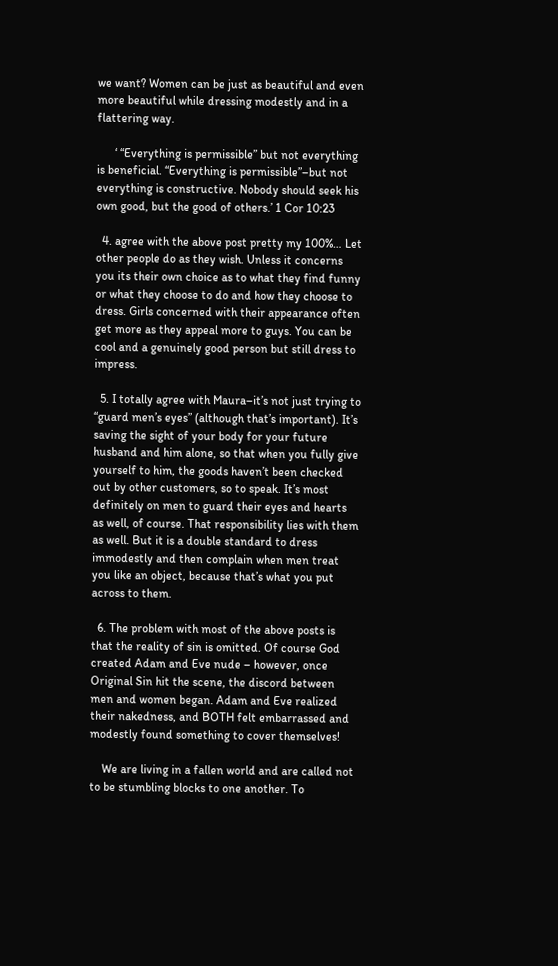we want? Women can be just as beautiful and even more beautiful while dressing modestly and in a flattering way.

      ‘ “Everything is permissible” but not everything is beneficial. “Everything is permissible”–but not everything is constructive. Nobody should seek his own good, but the good of others.’ 1 Cor 10:23

  4. agree with the above post pretty my 100%… Let other people do as they wish. Unless it concerns you its their own choice as to what they find funny or what they choose to do and how they choose to dress. Girls concerned with their appearance often get more as they appeal more to guys. You can be cool and a genuinely good person but still dress to impress.

  5. I totally agree with Maura–it’s not just trying to “guard men’s eyes” (although that’s important). It’s saving the sight of your body for your future husband and him alone, so that when you fully give yourself to him, the goods haven’t been checked out by other customers, so to speak. It’s most definitely on men to guard their eyes and hearts as well, of course. That responsibility lies with them as well. But it is a double standard to dress immodestly and then complain when men treat you like an object, because that’s what you put across to them.

  6. The problem with most of the above posts is that the reality of sin is omitted. Of course God created Adam and Eve nude – however, once Original Sin hit the scene, the discord between men and women began. Adam and Eve realized their nakedness, and BOTH felt embarrassed and modestly found something to cover themselves!

    We are living in a fallen world and are called not to be stumbling blocks to one another. To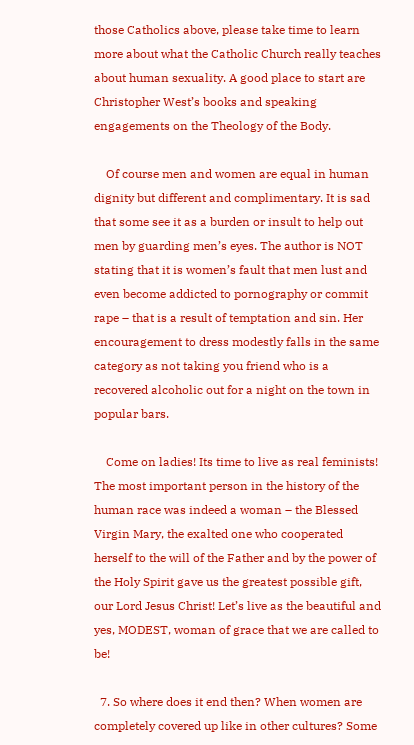those Catholics above, please take time to learn more about what the Catholic Church really teaches about human sexuality. A good place to start are Christopher West’s books and speaking engagements on the Theology of the Body.

    Of course men and women are equal in human dignity but different and complimentary. It is sad that some see it as a burden or insult to help out men by guarding men’s eyes. The author is NOT stating that it is women’s fault that men lust and even become addicted to pornography or commit rape – that is a result of temptation and sin. Her encouragement to dress modestly falls in the same category as not taking you friend who is a recovered alcoholic out for a night on the town in popular bars.

    Come on ladies! Its time to live as real feminists! The most important person in the history of the human race was indeed a woman – the Blessed Virgin Mary, the exalted one who cooperated herself to the will of the Father and by the power of the Holy Spirit gave us the greatest possible gift, our Lord Jesus Christ! Let’s live as the beautiful and yes, MODEST, woman of grace that we are called to be!

  7. So where does it end then? When women are completely covered up like in other cultures? Some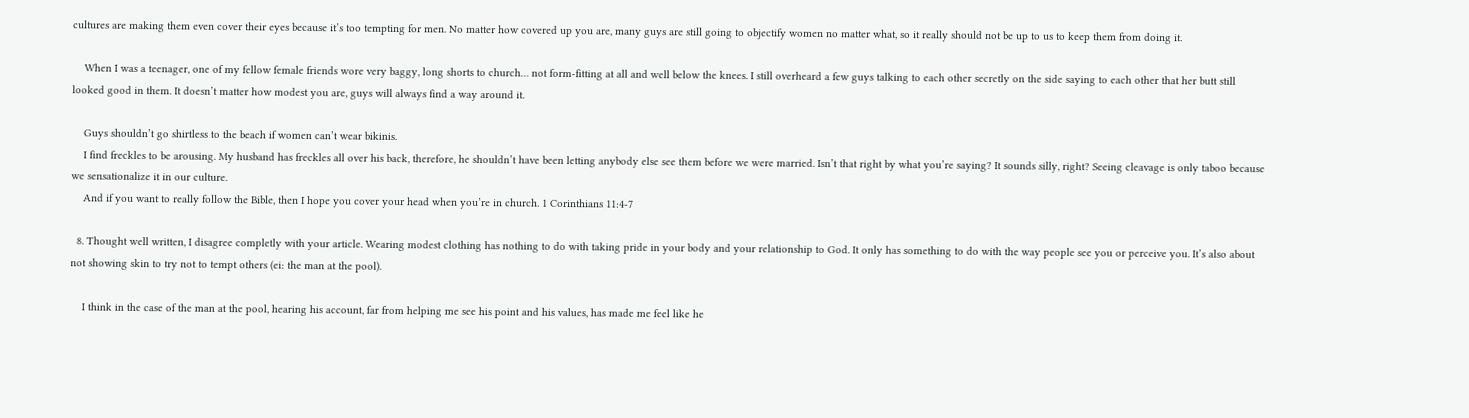cultures are making them even cover their eyes because it’s too tempting for men. No matter how covered up you are, many guys are still going to objectify women no matter what, so it really should not be up to us to keep them from doing it.

    When I was a teenager, one of my fellow female friends wore very baggy, long shorts to church… not form-fitting at all and well below the knees. I still overheard a few guys talking to each other secretly on the side saying to each other that her butt still looked good in them. It doesn’t matter how modest you are, guys will always find a way around it.

    Guys shouldn’t go shirtless to the beach if women can’t wear bikinis.
    I find freckles to be arousing. My husband has freckles all over his back, therefore, he shouldn’t have been letting anybody else see them before we were married. Isn’t that right by what you’re saying? It sounds silly, right? Seeing cleavage is only taboo because we sensationalize it in our culture.
    And if you want to really follow the Bible, then I hope you cover your head when you’re in church. 1 Corinthians 11:4-7

  8. Thought well written, I disagree completly with your article. Wearing modest clothing has nothing to do with taking pride in your body and your relationship to God. It only has something to do with the way people see you or perceive you. It’s also about not showing skin to try not to tempt others (ei: the man at the pool).

    I think in the case of the man at the pool, hearing his account, far from helping me see his point and his values, has made me feel like he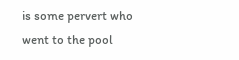is some pervert who went to the pool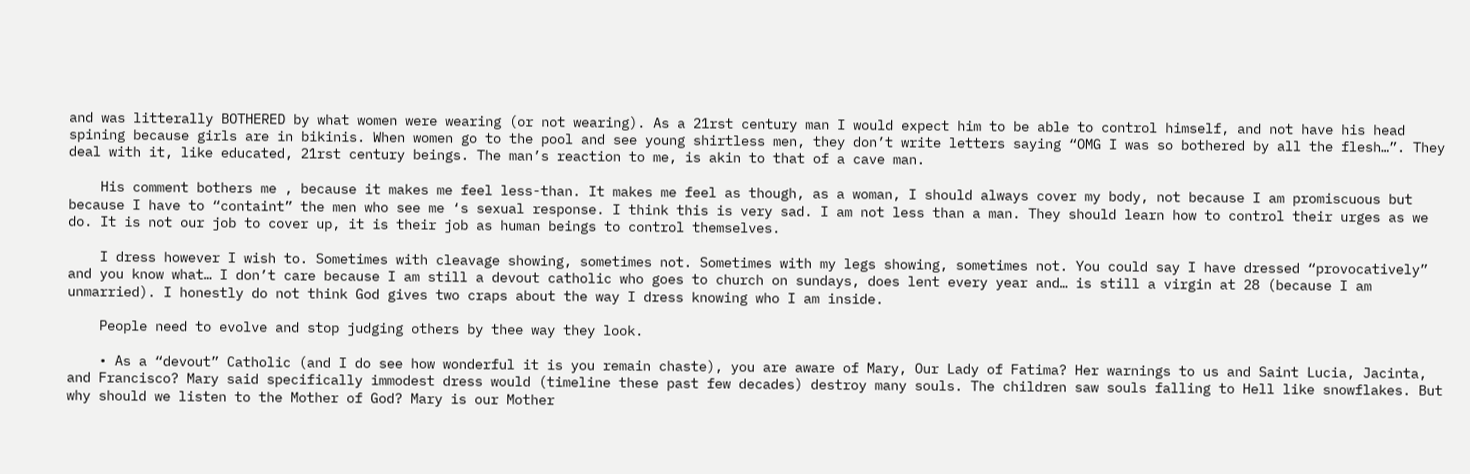and was litterally BOTHERED by what women were wearing (or not wearing). As a 21rst century man I would expect him to be able to control himself, and not have his head spining because girls are in bikinis. When women go to the pool and see young shirtless men, they don’t write letters saying “OMG I was so bothered by all the flesh…”. They deal with it, like educated, 21rst century beings. The man’s reaction to me, is akin to that of a cave man.

    His comment bothers me , because it makes me feel less-than. It makes me feel as though, as a woman, I should always cover my body, not because I am promiscuous but because I have to “containt” the men who see me ‘s sexual response. I think this is very sad. I am not less than a man. They should learn how to control their urges as we do. It is not our job to cover up, it is their job as human beings to control themselves.

    I dress however I wish to. Sometimes with cleavage showing, sometimes not. Sometimes with my legs showing, sometimes not. You could say I have dressed “provocatively” and you know what… I don’t care because I am still a devout catholic who goes to church on sundays, does lent every year and… is still a virgin at 28 (because I am unmarried). I honestly do not think God gives two craps about the way I dress knowing who I am inside.

    People need to evolve and stop judging others by thee way they look.

    • As a “devout” Catholic (and I do see how wonderful it is you remain chaste), you are aware of Mary, Our Lady of Fatima? Her warnings to us and Saint Lucia, Jacinta, and Francisco? Mary said specifically immodest dress would (timeline these past few decades) destroy many souls. The children saw souls falling to Hell like snowflakes. But why should we listen to the Mother of God? Mary is our Mother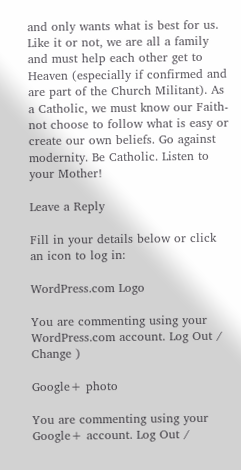and only wants what is best for us. Like it or not, we are all a family and must help each other get to Heaven (especially if confirmed and are part of the Church Militant). As a Catholic, we must know our Faith-not choose to follow what is easy or create our own beliefs. Go against modernity. Be Catholic. Listen to your Mother!

Leave a Reply

Fill in your details below or click an icon to log in:

WordPress.com Logo

You are commenting using your WordPress.com account. Log Out /  Change )

Google+ photo

You are commenting using your Google+ account. Log Out /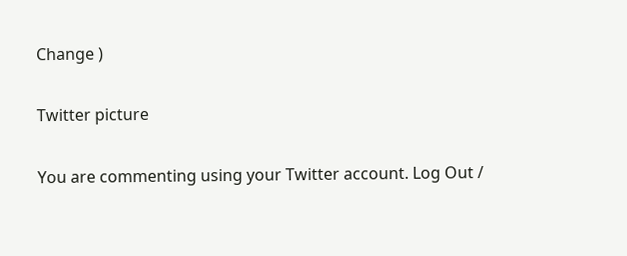Change )

Twitter picture

You are commenting using your Twitter account. Log Out /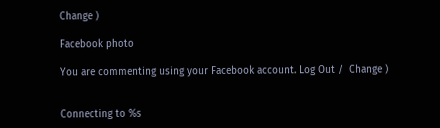Change )

Facebook photo

You are commenting using your Facebook account. Log Out /  Change )


Connecting to %s